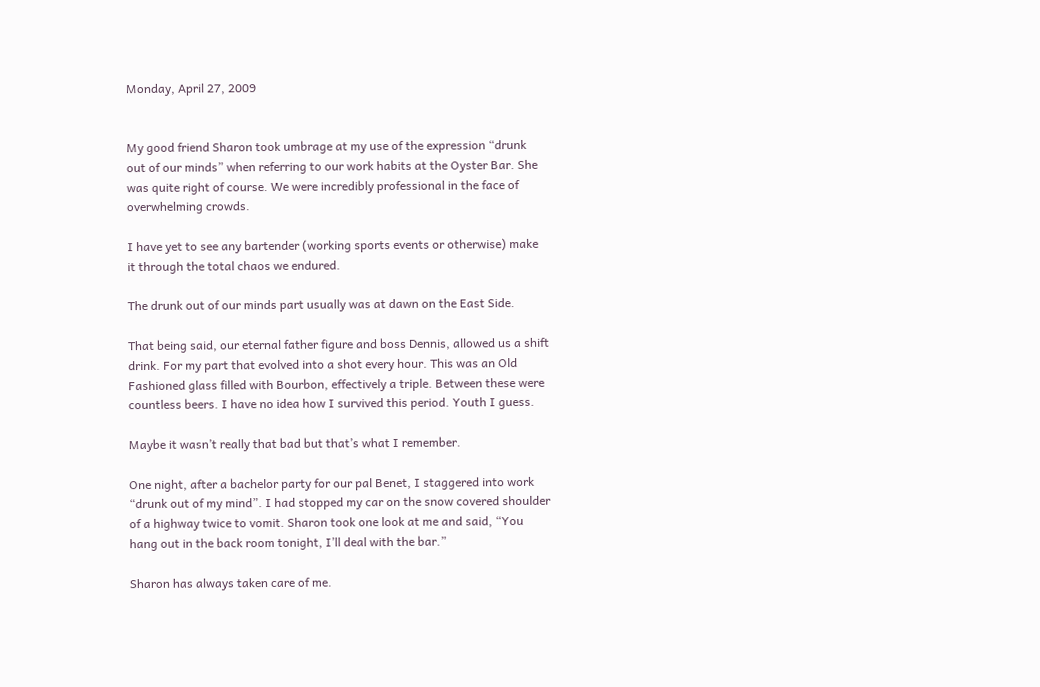Monday, April 27, 2009


My good friend Sharon took umbrage at my use of the expression “drunk out of our minds” when referring to our work habits at the Oyster Bar. She was quite right of course. We were incredibly professional in the face of overwhelming crowds.

I have yet to see any bartender (working sports events or otherwise) make it through the total chaos we endured.

The drunk out of our minds part usually was at dawn on the East Side.

That being said, our eternal father figure and boss Dennis, allowed us a shift drink. For my part that evolved into a shot every hour. This was an Old Fashioned glass filled with Bourbon, effectively a triple. Between these were countless beers. I have no idea how I survived this period. Youth I guess.

Maybe it wasn’t really that bad but that’s what I remember.

One night, after a bachelor party for our pal Benet, I staggered into work “drunk out of my mind”. I had stopped my car on the snow covered shoulder of a highway twice to vomit. Sharon took one look at me and said, “You hang out in the back room tonight, I’ll deal with the bar.”

Sharon has always taken care of me.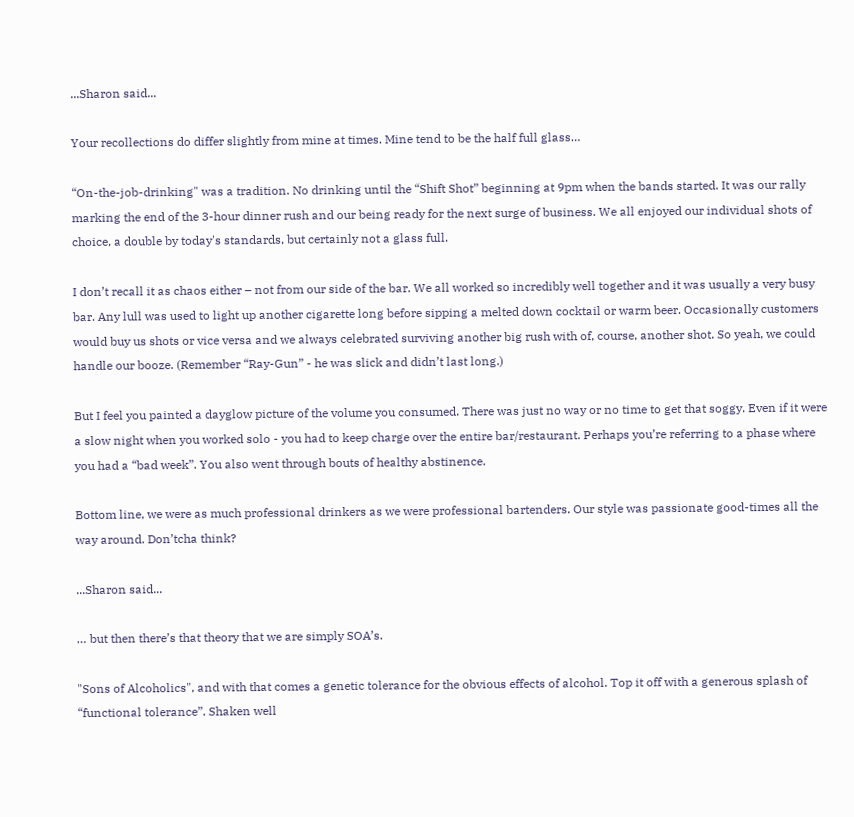...Sharon said...

Your recollections do differ slightly from mine at times. Mine tend to be the half full glass…

“On-the-job-drinking" was a tradition. No drinking until the “Shift Shot” beginning at 9pm when the bands started. It was our rally marking the end of the 3-hour dinner rush and our being ready for the next surge of business. We all enjoyed our individual shots of choice, a double by today's standards, but certainly not a glass full.

I don’t recall it as chaos either – not from our side of the bar. We all worked so incredibly well together and it was usually a very busy bar. Any lull was used to light up another cigarette long before sipping a melted down cocktail or warm beer. Occasionally customers would buy us shots or vice versa and we always celebrated surviving another big rush with of, course, another shot. So yeah, we could handle our booze. (Remember “Ray-Gun” - he was slick and didn’t last long.)

But I feel you painted a dayglow picture of the volume you consumed. There was just no way or no time to get that soggy. Even if it were a slow night when you worked solo - you had to keep charge over the entire bar/restaurant. Perhaps you’re referring to a phase where you had a “bad week”. You also went through bouts of healthy abstinence.

Bottom line, we were as much professional drinkers as we were professional bartenders. Our style was passionate good-times all the way around. Don’tcha think?

...Sharon said...

… but then there’s that theory that we are simply SOA’s.

"Sons of Alcoholics", and with that comes a genetic tolerance for the obvious effects of alcohol. Top it off with a generous splash of “functional tolerance”. Shaken well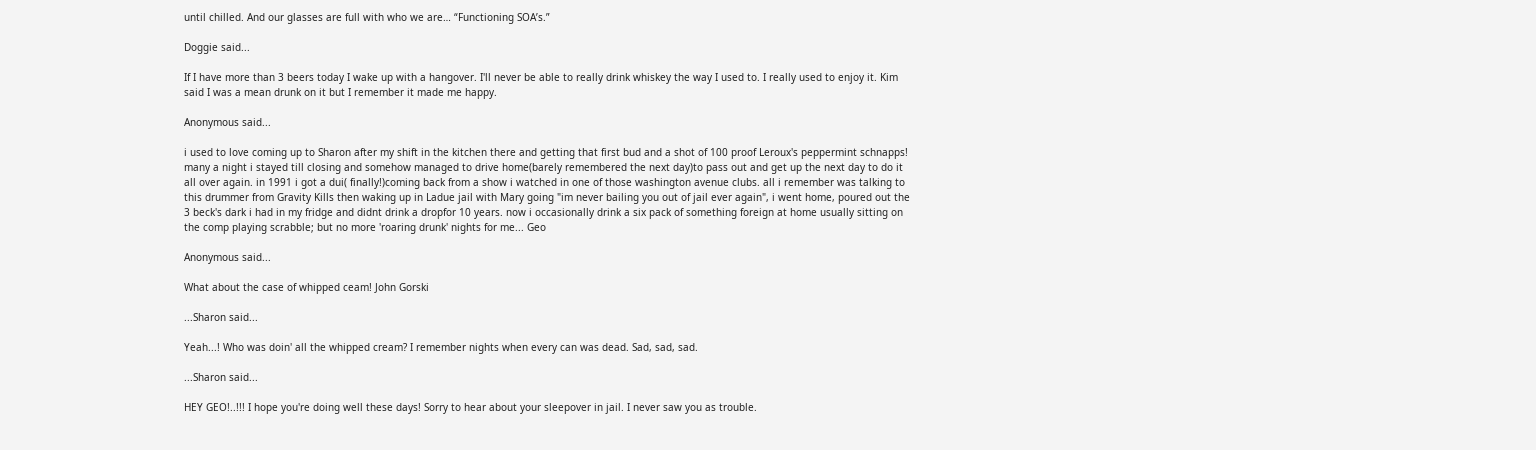until chilled. And our glasses are full with who we are… “Functioning SOA’s.”

Doggie said...

If I have more than 3 beers today I wake up with a hangover. I'll never be able to really drink whiskey the way I used to. I really used to enjoy it. Kim said I was a mean drunk on it but I remember it made me happy.

Anonymous said...

i used to love coming up to Sharon after my shift in the kitchen there and getting that first bud and a shot of 100 proof Leroux's peppermint schnapps! many a night i stayed till closing and somehow managed to drive home(barely remembered the next day)to pass out and get up the next day to do it all over again. in 1991 i got a dui( finally!)coming back from a show i watched in one of those washington avenue clubs. all i remember was talking to this drummer from Gravity Kills then waking up in Ladue jail with Mary going "im never bailing you out of jail ever again", i went home, poured out the 3 beck's dark i had in my fridge and didnt drink a dropfor 10 years. now i occasionally drink a six pack of something foreign at home usually sitting on the comp playing scrabble; but no more 'roaring drunk' nights for me... Geo

Anonymous said...

What about the case of whipped ceam! John Gorski

...Sharon said...

Yeah...! Who was doin' all the whipped cream? I remember nights when every can was dead. Sad, sad, sad.

...Sharon said...

HEY GEO!..!!! I hope you're doing well these days! Sorry to hear about your sleepover in jail. I never saw you as trouble.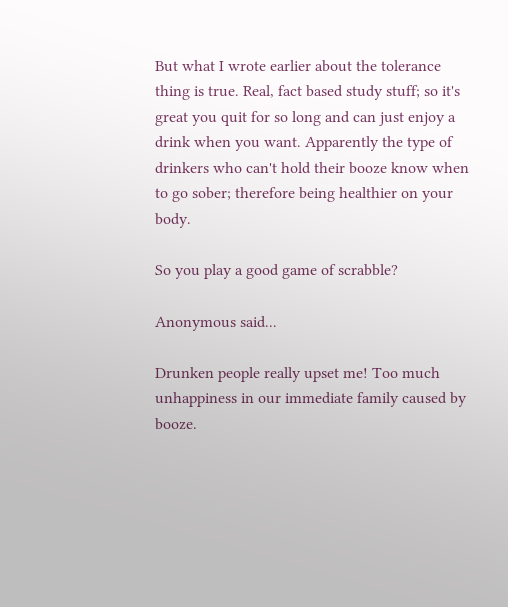But what I wrote earlier about the tolerance thing is true. Real, fact based study stuff; so it's great you quit for so long and can just enjoy a drink when you want. Apparently the type of drinkers who can't hold their booze know when to go sober; therefore being healthier on your body.

So you play a good game of scrabble?

Anonymous said...

Drunken people really upset me! Too much unhappiness in our immediate family caused by booze.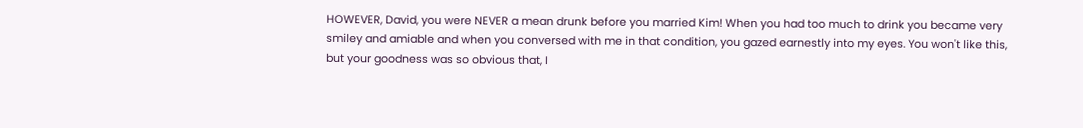HOWEVER, David, you were NEVER a mean drunk before you married Kim! When you had too much to drink you became very smiley and amiable and when you conversed with me in that condition, you gazed earnestly into my eyes. You won't like this, but your goodness was so obvious that, I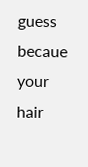guess becaue your hair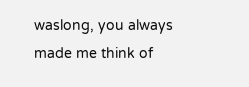waslong, you always made me think of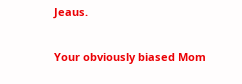Jeaus.

Your obviously biased Mom